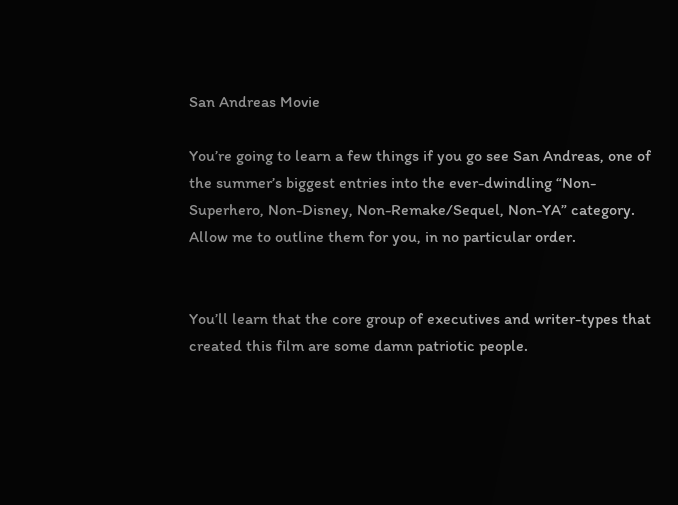San Andreas Movie

You’re going to learn a few things if you go see San Andreas, one of the summer’s biggest entries into the ever-dwindling “Non-Superhero, Non-Disney, Non-Remake/Sequel, Non-YA” category.  Allow me to outline them for you, in no particular order.


You’ll learn that the core group of executives and writer-types that created this film are some damn patriotic people.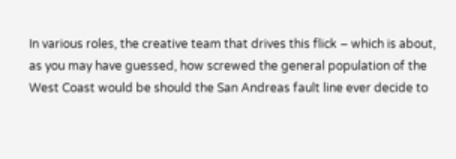In various roles, the creative team that drives this flick – which is about, as you may have guessed, how screwed the general population of the West Coast would be should the San Andreas fault line ever decide to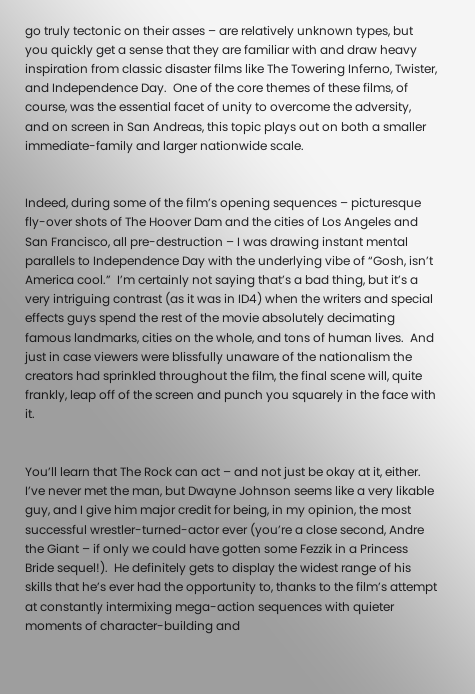go truly tectonic on their asses – are relatively unknown types, but you quickly get a sense that they are familiar with and draw heavy inspiration from classic disaster films like The Towering Inferno, Twister, and Independence Day.  One of the core themes of these films, of course, was the essential facet of unity to overcome the adversity, and on screen in San Andreas, this topic plays out on both a smaller immediate-family and larger nationwide scale.


Indeed, during some of the film’s opening sequences – picturesque fly-over shots of The Hoover Dam and the cities of Los Angeles and San Francisco, all pre-destruction – I was drawing instant mental parallels to Independence Day with the underlying vibe of “Gosh, isn’t America cool.”  I’m certainly not saying that’s a bad thing, but it’s a very intriguing contrast (as it was in ID4) when the writers and special effects guys spend the rest of the movie absolutely decimating famous landmarks, cities on the whole, and tons of human lives.  And just in case viewers were blissfully unaware of the nationalism the creators had sprinkled throughout the film, the final scene will, quite frankly, leap off of the screen and punch you squarely in the face with it.


You’ll learn that The Rock can act – and not just be okay at it, either.  I’ve never met the man, but Dwayne Johnson seems like a very likable guy, and I give him major credit for being, in my opinion, the most successful wrestler-turned-actor ever (you’re a close second, Andre the Giant – if only we could have gotten some Fezzik in a Princess Bride sequel!).  He definitely gets to display the widest range of his skills that he’s ever had the opportunity to, thanks to the film’s attempt at constantly intermixing mega-action sequences with quieter moments of character-building and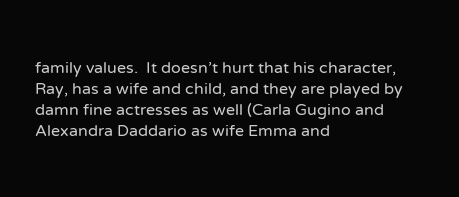family values.  It doesn’t hurt that his character, Ray, has a wife and child, and they are played by damn fine actresses as well (Carla Gugino and Alexandra Daddario as wife Emma and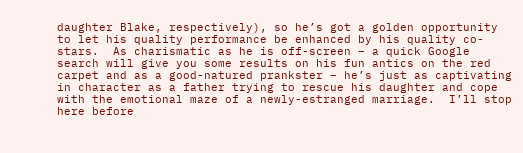daughter Blake, respectively), so he’s got a golden opportunity to let his quality performance be enhanced by his quality co-stars.  As charismatic as he is off-screen – a quick Google search will give you some results on his fun antics on the red carpet and as a good-natured prankster – he’s just as captivating in character as a father trying to rescue his daughter and cope with the emotional maze of a newly-estranged marriage.  I’ll stop here before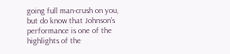going full man-crush on you, but do know that Johnson’s performance is one of the highlights of the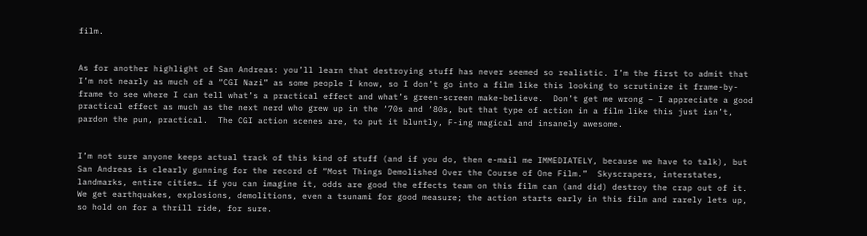film.


As for another highlight of San Andreas: you’ll learn that destroying stuff has never seemed so realistic. I’m the first to admit that I’m not nearly as much of a “CGI Nazi” as some people I know, so I don’t go into a film like this looking to scrutinize it frame-by-frame to see where I can tell what’s a practical effect and what’s green-screen make-believe.  Don’t get me wrong – I appreciate a good practical effect as much as the next nerd who grew up in the ‘70s and ‘80s, but that type of action in a film like this just isn’t, pardon the pun, practical.  The CGI action scenes are, to put it bluntly, F-ing magical and insanely awesome.


I’m not sure anyone keeps actual track of this kind of stuff (and if you do, then e-mail me IMMEDIATELY, because we have to talk), but San Andreas is clearly gunning for the record of “Most Things Demolished Over the Course of One Film.”  Skyscrapers, interstates, landmarks, entire cities… if you can imagine it, odds are good the effects team on this film can (and did) destroy the crap out of it. We get earthquakes, explosions, demolitions, even a tsunami for good measure; the action starts early in this film and rarely lets up, so hold on for a thrill ride, for sure.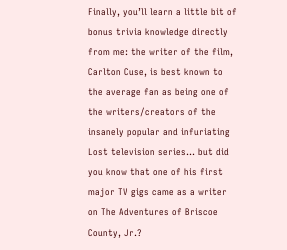Finally, you’ll learn a little bit of bonus trivia knowledge directly from me: the writer of the film, Carlton Cuse, is best known to the average fan as being one of the writers/creators of the insanely popular and infuriating Lost television series… but did you know that one of his first major TV gigs came as a writer on The Adventures of Briscoe County, Jr.?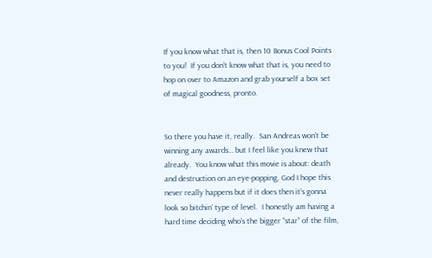If you know what that is, then 10 Bonus Cool Points to you!  If you don’t know what that is, you need to hop on over to Amazon and grab yourself a box set of magical goodness, pronto.


So there you have it, really.  San Andreas won’t be winning any awards… but I feel like you knew that already.  You know what this movie is about: death and destruction on an eye-popping, God I hope this never really happens but if it does then it’s gonna look so bitchin’ type of level.  I honestly am having a hard time deciding who’s the bigger “star” of the film,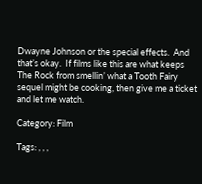Dwayne Johnson or the special effects.  And that’s okay.  If films like this are what keeps The Rock from smellin’ what a Tooth Fairy sequel might be cooking, then give me a ticket and let me watch.

Category: Film

Tags: , , ,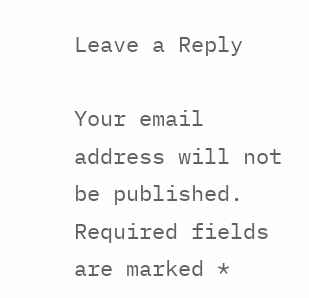Leave a Reply

Your email address will not be published. Required fields are marked *